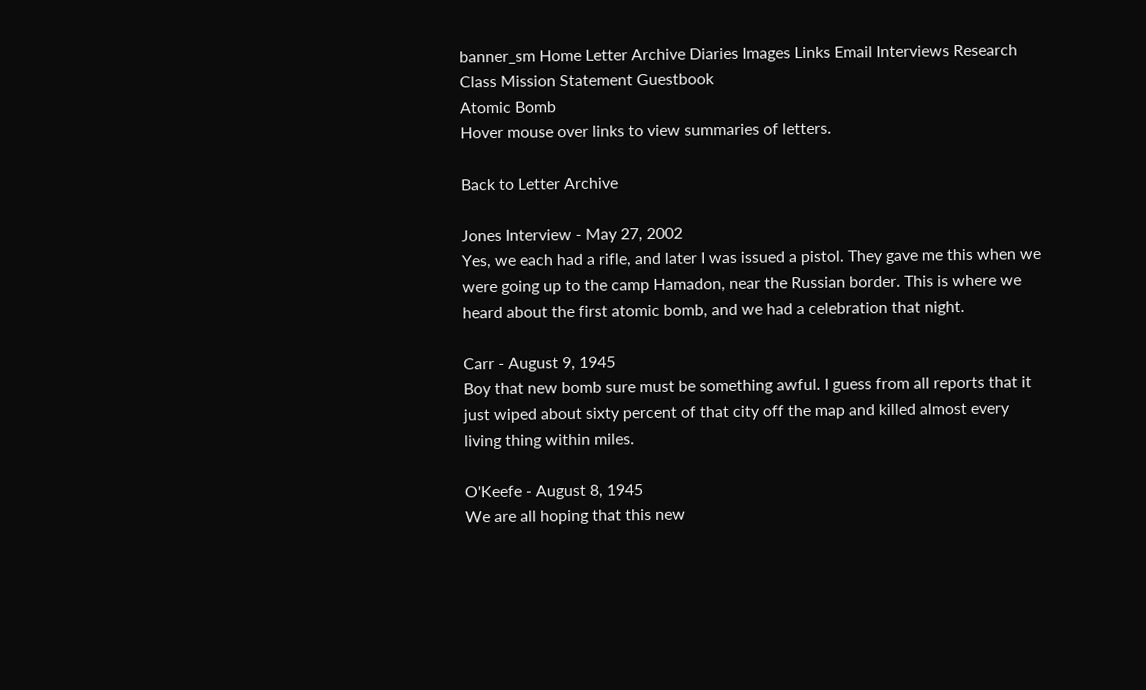banner_sm Home Letter Archive Diaries Images Links Email Interviews Research Class Mission Statement Guestbook
Atomic Bomb
Hover mouse over links to view summaries of letters.

Back to Letter Archive

Jones Interview - May 27, 2002
Yes, we each had a rifle, and later I was issued a pistol. They gave me this when we were going up to the camp Hamadon, near the Russian border. This is where we heard about the first atomic bomb, and we had a celebration that night.

Carr - August 9, 1945
Boy that new bomb sure must be something awful. I guess from all reports that it just wiped about sixty percent of that city off the map and killed almost every living thing within miles.

O'Keefe - August 8, 1945
We are all hoping that this new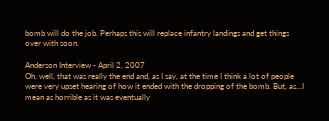bomb will do the job. Perhaps this will replace infantry landings and get things over with soon.

Anderson Interview - April 2, 2007
Oh, well, that was really the end and, as I say, at the time I think a lot of people were very upset hearing of how it ended with the dropping of the bomb. But, as…I mean as horrible as it was eventually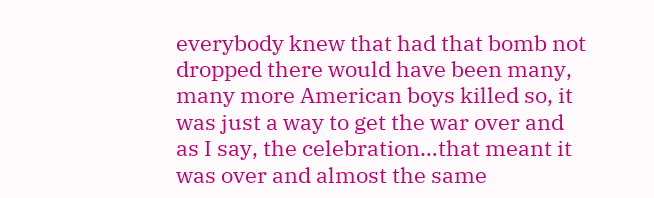everybody knew that had that bomb not dropped there would have been many, many more American boys killed so, it was just a way to get the war over and as I say, the celebration…that meant it was over and almost the same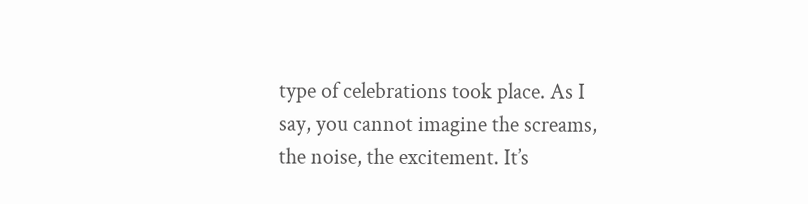type of celebrations took place. As I say, you cannot imagine the screams, the noise, the excitement. It’s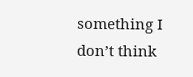something I don’t think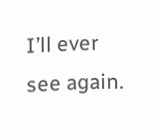I’ll ever see again.